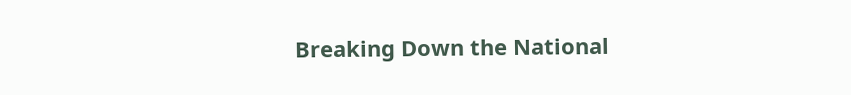Breaking Down the National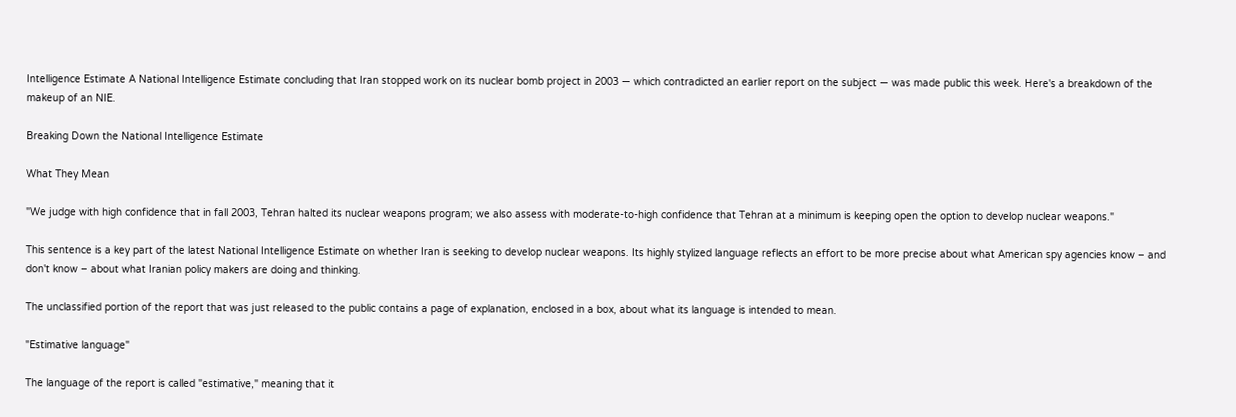Intelligence Estimate A National Intelligence Estimate concluding that Iran stopped work on its nuclear bomb project in 2003 — which contradicted an earlier report on the subject — was made public this week. Here's a breakdown of the makeup of an NIE.

Breaking Down the National Intelligence Estimate

What They Mean

"We judge with high confidence that in fall 2003, Tehran halted its nuclear weapons program; we also assess with moderate-to-high confidence that Tehran at a minimum is keeping open the option to develop nuclear weapons."

This sentence is a key part of the latest National Intelligence Estimate on whether Iran is seeking to develop nuclear weapons. Its highly stylized language reflects an effort to be more precise about what American spy agencies know – and don't know – about what Iranian policy makers are doing and thinking.

The unclassified portion of the report that was just released to the public contains a page of explanation, enclosed in a box, about what its language is intended to mean.

"Estimative language"

The language of the report is called "estimative," meaning that it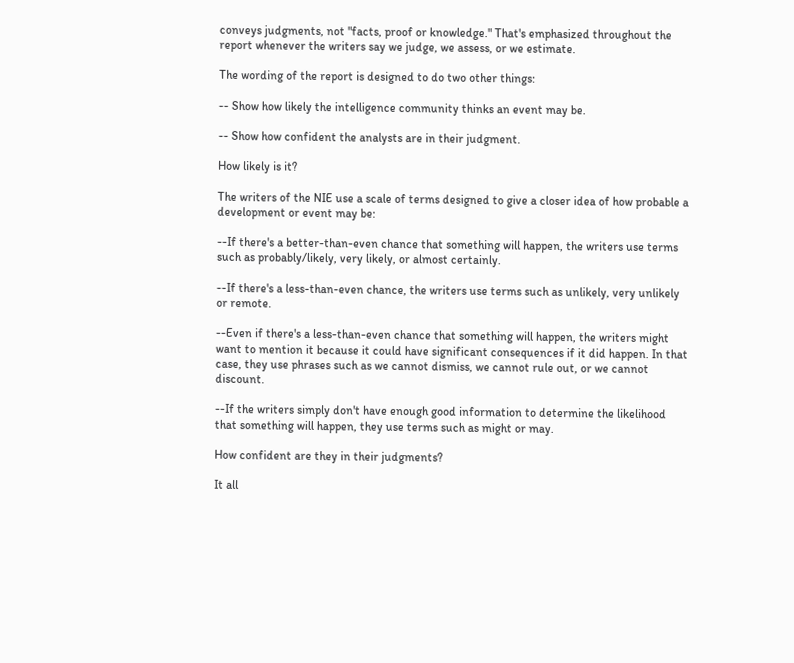conveys judgments, not "facts, proof or knowledge." That's emphasized throughout the report whenever the writers say we judge, we assess, or we estimate.

The wording of the report is designed to do two other things:

-- Show how likely the intelligence community thinks an event may be.

-- Show how confident the analysts are in their judgment.

How likely is it?

The writers of the NIE use a scale of terms designed to give a closer idea of how probable a development or event may be:

--If there's a better-than-even chance that something will happen, the writers use terms such as probably/likely, very likely, or almost certainly.

--If there's a less-than-even chance, the writers use terms such as unlikely, very unlikely or remote.

--Even if there's a less-than-even chance that something will happen, the writers might want to mention it because it could have significant consequences if it did happen. In that case, they use phrases such as we cannot dismiss, we cannot rule out, or we cannot discount.

--If the writers simply don't have enough good information to determine the likelihood that something will happen, they use terms such as might or may.

How confident are they in their judgments?

It all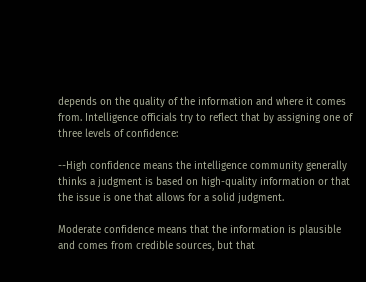depends on the quality of the information and where it comes from. Intelligence officials try to reflect that by assigning one of three levels of confidence:

--High confidence means the intelligence community generally thinks a judgment is based on high-quality information or that the issue is one that allows for a solid judgment.

Moderate confidence means that the information is plausible and comes from credible sources, but that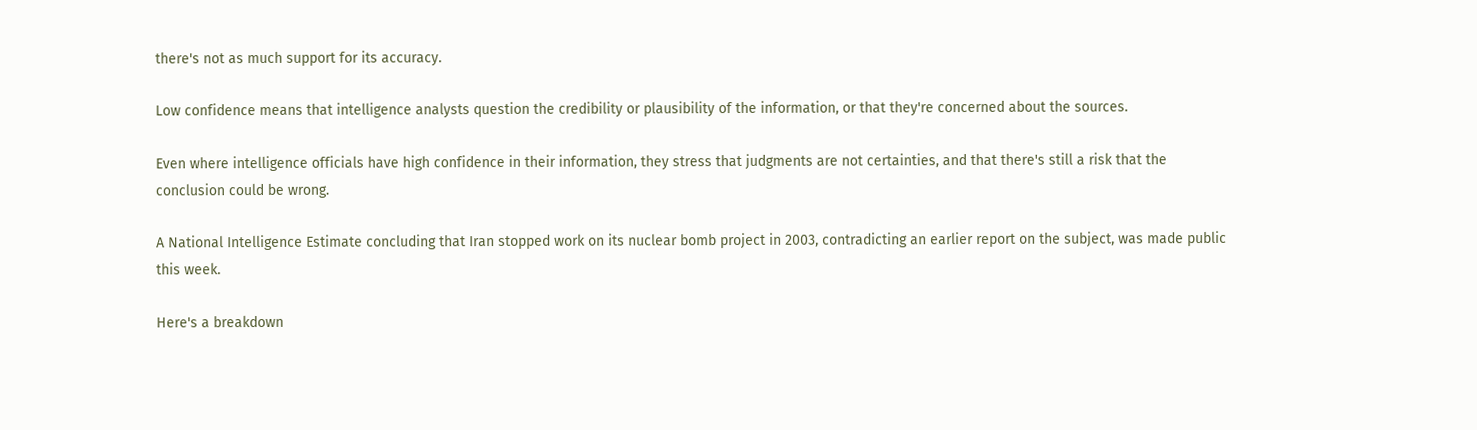there's not as much support for its accuracy.

Low confidence means that intelligence analysts question the credibility or plausibility of the information, or that they're concerned about the sources.

Even where intelligence officials have high confidence in their information, they stress that judgments are not certainties, and that there's still a risk that the conclusion could be wrong.

A National Intelligence Estimate concluding that Iran stopped work on its nuclear bomb project in 2003, contradicting an earlier report on the subject, was made public this week.

Here's a breakdown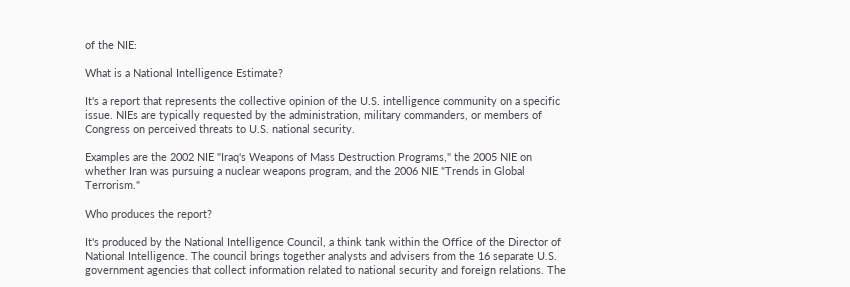of the NIE:

What is a National Intelligence Estimate?

It's a report that represents the collective opinion of the U.S. intelligence community on a specific issue. NIEs are typically requested by the administration, military commanders, or members of Congress on perceived threats to U.S. national security.

Examples are the 2002 NIE "Iraq's Weapons of Mass Destruction Programs," the 2005 NIE on whether Iran was pursuing a nuclear weapons program, and the 2006 NIE "Trends in Global Terrorism."

Who produces the report?

It's produced by the National Intelligence Council, a think tank within the Office of the Director of National Intelligence. The council brings together analysts and advisers from the 16 separate U.S. government agencies that collect information related to national security and foreign relations. The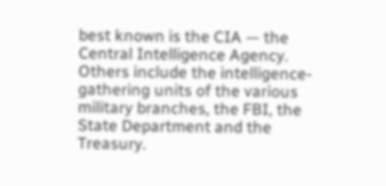best known is the CIA — the Central Intelligence Agency. Others include the intelligence-gathering units of the various military branches, the FBI, the State Department and the Treasury.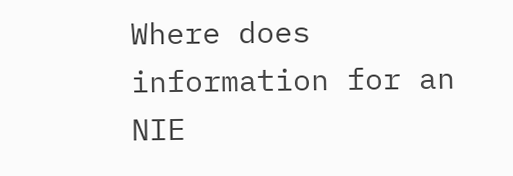Where does information for an NIE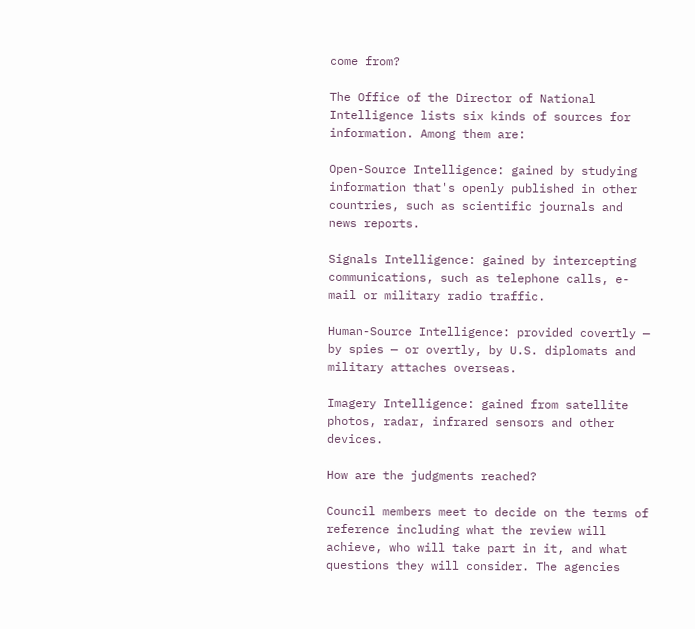come from?

The Office of the Director of National Intelligence lists six kinds of sources for information. Among them are:

Open-Source Intelligence: gained by studying information that's openly published in other countries, such as scientific journals and news reports.

Signals Intelligence: gained by intercepting communications, such as telephone calls, e-mail or military radio traffic.

Human-Source Intelligence: provided covertly — by spies — or overtly, by U.S. diplomats and military attaches overseas.

Imagery Intelligence: gained from satellite photos, radar, infrared sensors and other devices.

How are the judgments reached?

Council members meet to decide on the terms of reference including what the review will achieve, who will take part in it, and what questions they will consider. The agencies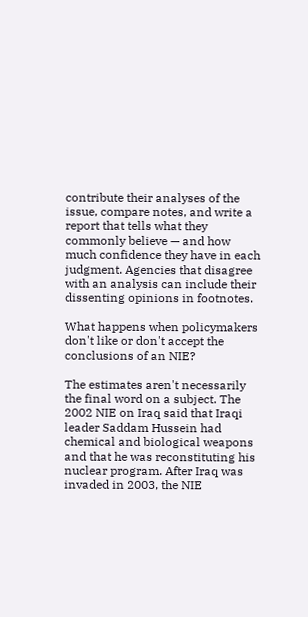contribute their analyses of the issue, compare notes, and write a report that tells what they commonly believe — and how much confidence they have in each judgment. Agencies that disagree with an analysis can include their dissenting opinions in footnotes.

What happens when policymakers don't like or don't accept the conclusions of an NIE?

The estimates aren't necessarily the final word on a subject. The 2002 NIE on Iraq said that Iraqi leader Saddam Hussein had chemical and biological weapons and that he was reconstituting his nuclear program. After Iraq was invaded in 2003, the NIE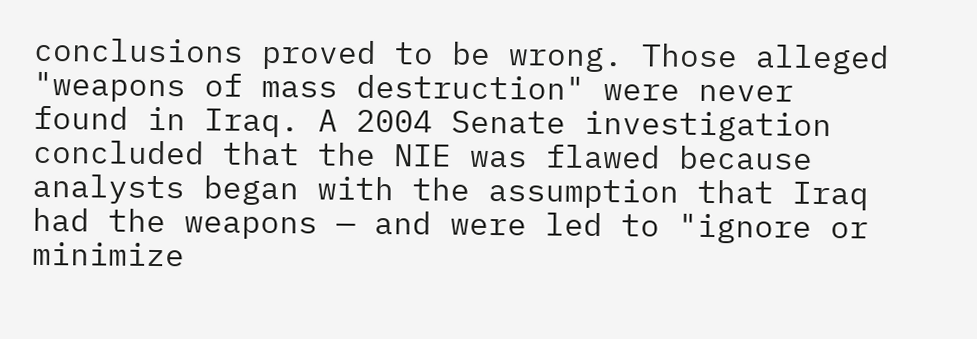conclusions proved to be wrong. Those alleged "weapons of mass destruction" were never found in Iraq. A 2004 Senate investigation concluded that the NIE was flawed because analysts began with the assumption that Iraq had the weapons — and were led to "ignore or minimize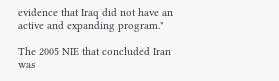evidence that Iraq did not have an active and expanding program."

The 2005 NIE that concluded Iran was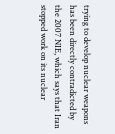trying to develop nuclear weapons has been directly contradicted by the 2007 NIE, which says that Iran stopped work on its nuclear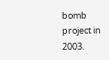bomb project in 2003.